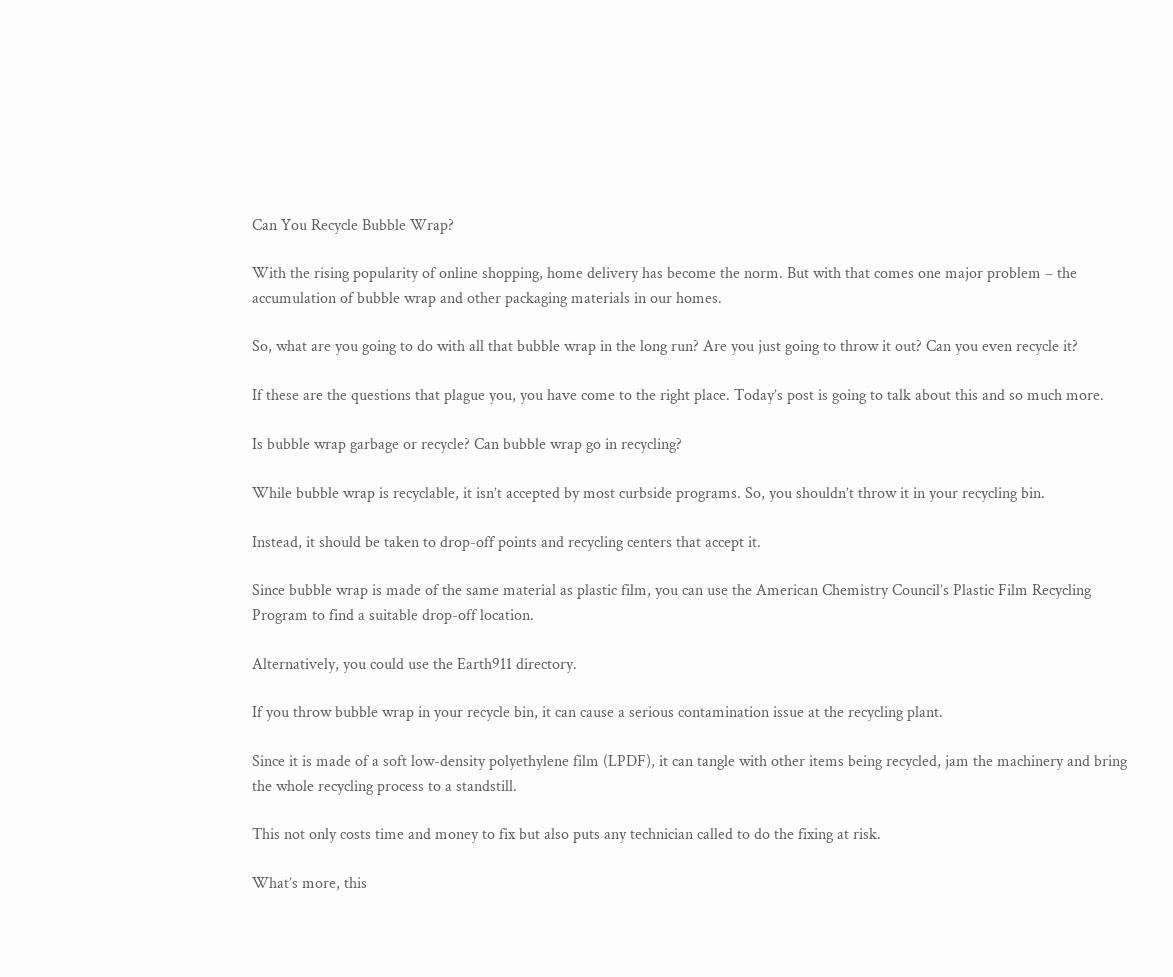Can You Recycle Bubble Wrap?

With the rising popularity of online shopping, home delivery has become the norm. But with that comes one major problem – the accumulation of bubble wrap and other packaging materials in our homes.

So, what are you going to do with all that bubble wrap in the long run? Are you just going to throw it out? Can you even recycle it?

If these are the questions that plague you, you have come to the right place. Today’s post is going to talk about this and so much more.

Is bubble wrap garbage or recycle? Can bubble wrap go in recycling?

While bubble wrap is recyclable, it isn’t accepted by most curbside programs. So, you shouldn’t throw it in your recycling bin.

Instead, it should be taken to drop-off points and recycling centers that accept it.

Since bubble wrap is made of the same material as plastic film, you can use the American Chemistry Council’s Plastic Film Recycling Program to find a suitable drop-off location.

Alternatively, you could use the Earth911 directory.

If you throw bubble wrap in your recycle bin, it can cause a serious contamination issue at the recycling plant.

Since it is made of a soft low-density polyethylene film (LPDF), it can tangle with other items being recycled, jam the machinery and bring the whole recycling process to a standstill.

This not only costs time and money to fix but also puts any technician called to do the fixing at risk.

What’s more, this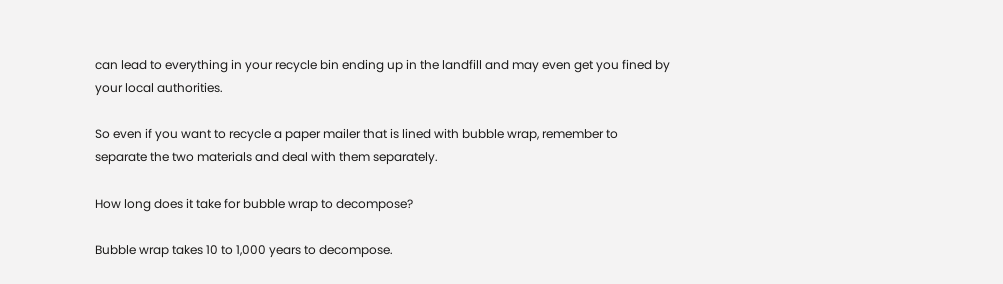can lead to everything in your recycle bin ending up in the landfill and may even get you fined by your local authorities.

So even if you want to recycle a paper mailer that is lined with bubble wrap, remember to separate the two materials and deal with them separately.

How long does it take for bubble wrap to decompose?

Bubble wrap takes 10 to 1,000 years to decompose.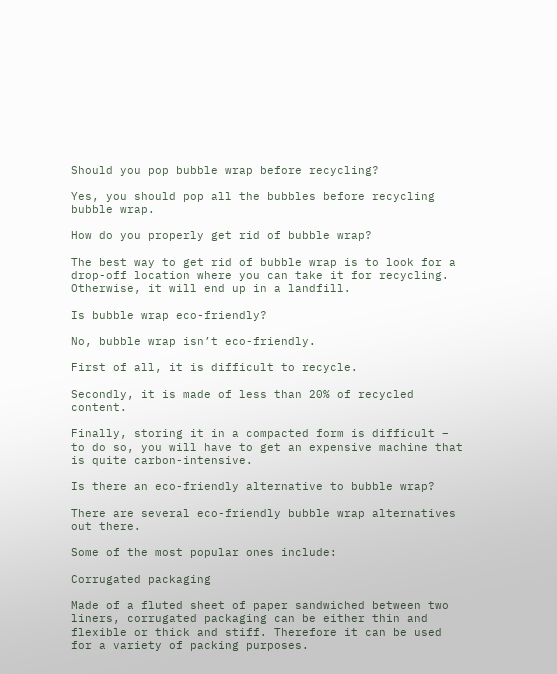Should you pop bubble wrap before recycling?

Yes, you should pop all the bubbles before recycling bubble wrap.

How do you properly get rid of bubble wrap?

The best way to get rid of bubble wrap is to look for a drop-off location where you can take it for recycling. Otherwise, it will end up in a landfill.

Is bubble wrap eco-friendly?

No, bubble wrap isn’t eco-friendly.

First of all, it is difficult to recycle.

Secondly, it is made of less than 20% of recycled content.

Finally, storing it in a compacted form is difficult – to do so, you will have to get an expensive machine that is quite carbon-intensive.

Is there an eco-friendly alternative to bubble wrap?

There are several eco-friendly bubble wrap alternatives out there.

Some of the most popular ones include:

Corrugated packaging

Made of a fluted sheet of paper sandwiched between two liners, corrugated packaging can be either thin and flexible or thick and stiff. Therefore it can be used for a variety of packing purposes.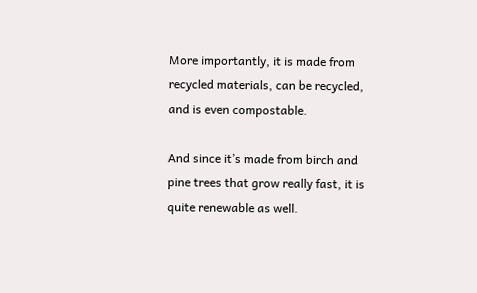More importantly, it is made from recycled materials, can be recycled, and is even compostable.

And since it’s made from birch and pine trees that grow really fast, it is quite renewable as well.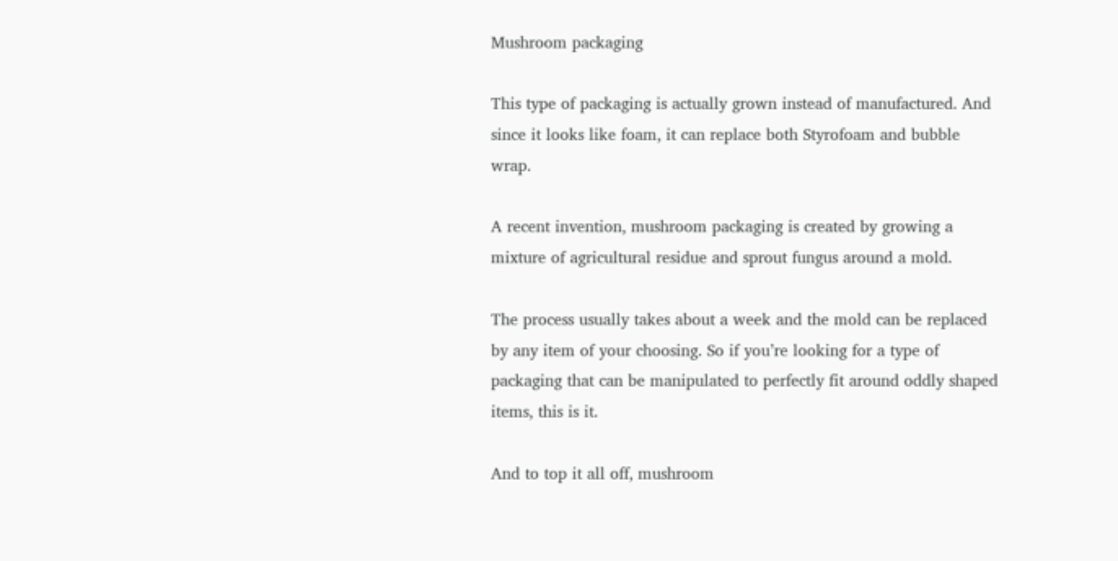Mushroom packaging

This type of packaging is actually grown instead of manufactured. And since it looks like foam, it can replace both Styrofoam and bubble wrap.

A recent invention, mushroom packaging is created by growing a mixture of agricultural residue and sprout fungus around a mold.

The process usually takes about a week and the mold can be replaced by any item of your choosing. So if you’re looking for a type of packaging that can be manipulated to perfectly fit around oddly shaped items, this is it.

And to top it all off, mushroom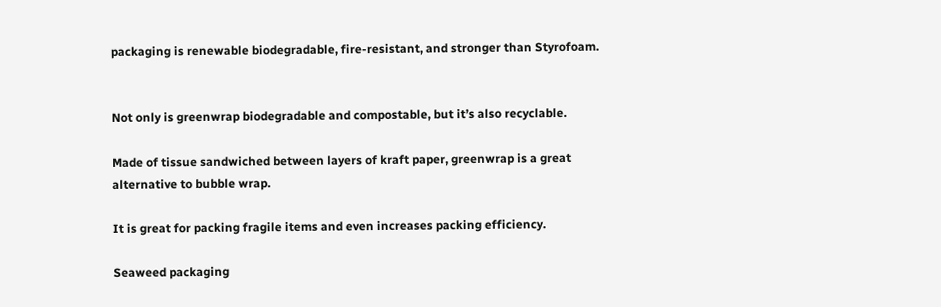packaging is renewable biodegradable, fire-resistant, and stronger than Styrofoam.


Not only is greenwrap biodegradable and compostable, but it’s also recyclable.

Made of tissue sandwiched between layers of kraft paper, greenwrap is a great alternative to bubble wrap.

It is great for packing fragile items and even increases packing efficiency.

Seaweed packaging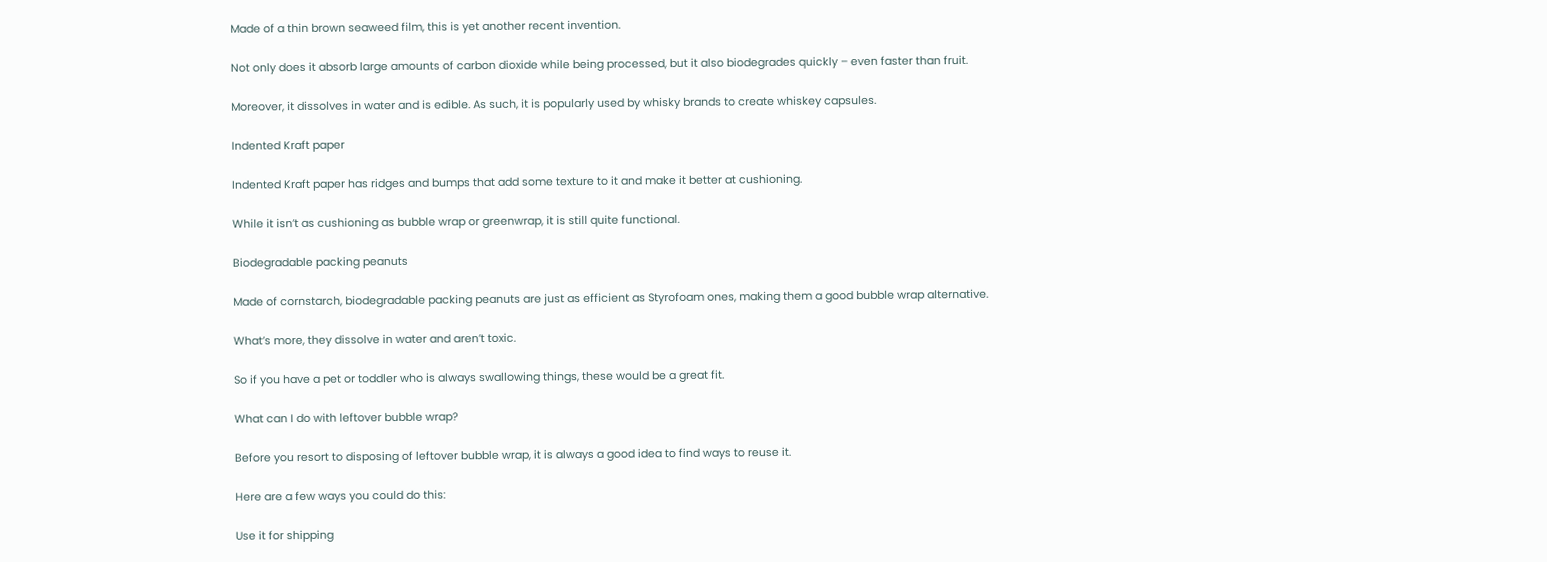Made of a thin brown seaweed film, this is yet another recent invention.

Not only does it absorb large amounts of carbon dioxide while being processed, but it also biodegrades quickly – even faster than fruit.

Moreover, it dissolves in water and is edible. As such, it is popularly used by whisky brands to create whiskey capsules.

Indented Kraft paper

Indented Kraft paper has ridges and bumps that add some texture to it and make it better at cushioning.

While it isn’t as cushioning as bubble wrap or greenwrap, it is still quite functional.

Biodegradable packing peanuts

Made of cornstarch, biodegradable packing peanuts are just as efficient as Styrofoam ones, making them a good bubble wrap alternative.

What’s more, they dissolve in water and aren’t toxic.

So if you have a pet or toddler who is always swallowing things, these would be a great fit.

What can I do with leftover bubble wrap?

Before you resort to disposing of leftover bubble wrap, it is always a good idea to find ways to reuse it.

Here are a few ways you could do this:

Use it for shipping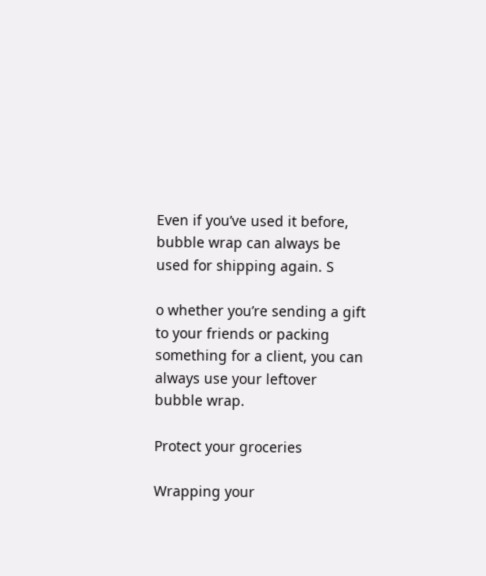Even if you’ve used it before, bubble wrap can always be used for shipping again. S

o whether you’re sending a gift to your friends or packing something for a client, you can always use your leftover bubble wrap.

Protect your groceries

Wrapping your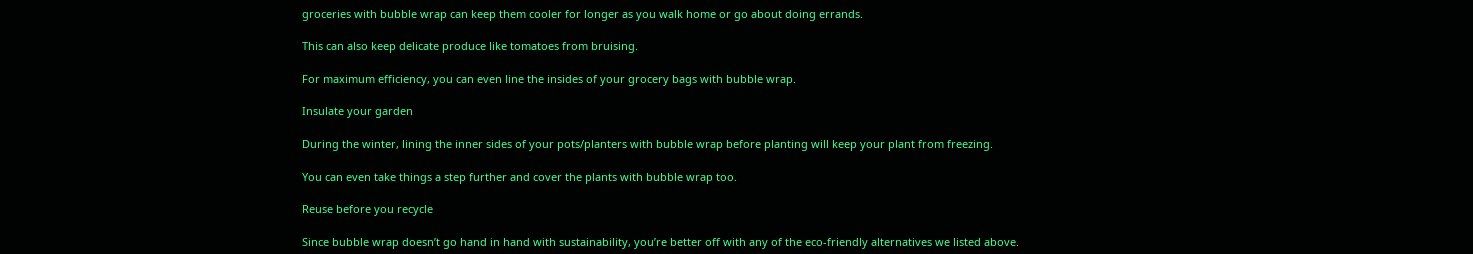groceries with bubble wrap can keep them cooler for longer as you walk home or go about doing errands.

This can also keep delicate produce like tomatoes from bruising.

For maximum efficiency, you can even line the insides of your grocery bags with bubble wrap.

Insulate your garden

During the winter, lining the inner sides of your pots/planters with bubble wrap before planting will keep your plant from freezing.

You can even take things a step further and cover the plants with bubble wrap too.

Reuse before you recycle

Since bubble wrap doesn’t go hand in hand with sustainability, you’re better off with any of the eco-friendly alternatives we listed above.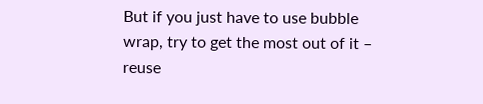But if you just have to use bubble wrap, try to get the most out of it – reuse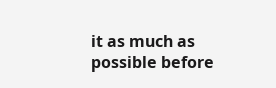it as much as possible before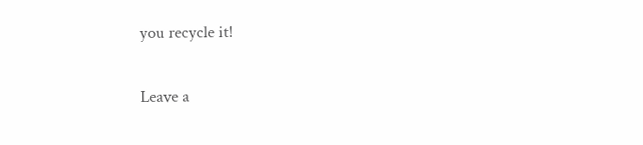you recycle it!

Leave a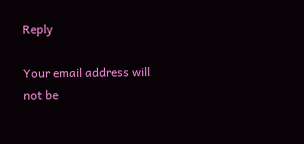Reply

Your email address will not be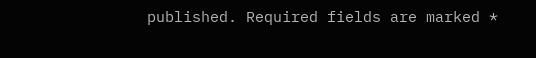published. Required fields are marked *